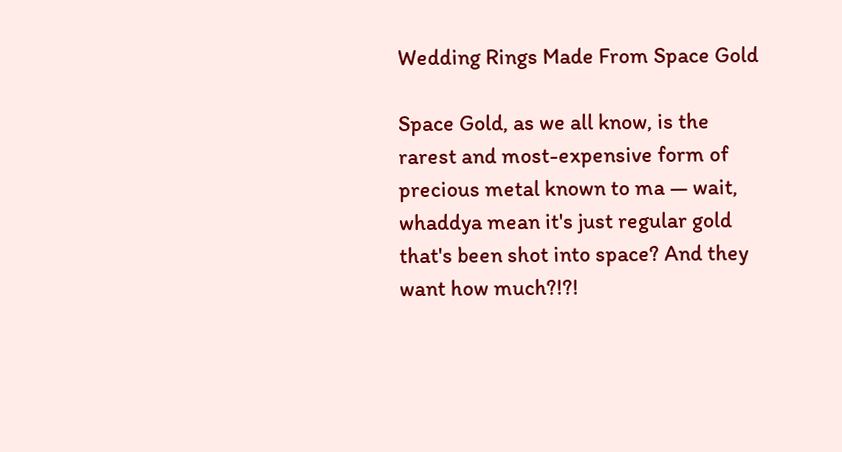Wedding Rings Made From Space Gold

Space Gold, as we all know, is the rarest and most-expensive form of precious metal known to ma — wait, whaddya mean it's just regular gold that's been shot into space? And they want how much?!?!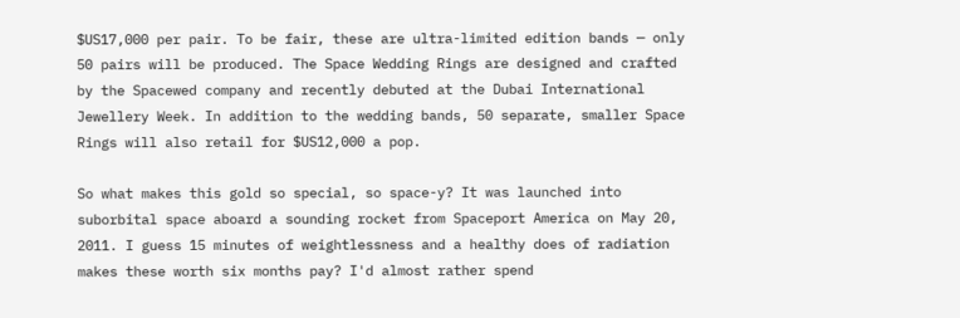$US17,000 per pair. To be fair, these are ultra-limited edition bands — only 50 pairs will be produced. The Space Wedding Rings are designed and crafted by the Spacewed company and recently debuted at the Dubai International Jewellery Week. In addition to the wedding bands, 50 separate, smaller Space Rings will also retail for $US12,000 a pop.

So what makes this gold so special, so space-y? It was launched into suborbital space aboard a sounding rocket from Spaceport America on May 20, 2011. I guess 15 minutes of weightlessness and a healthy does of radiation makes these worth six months pay? I'd almost rather spend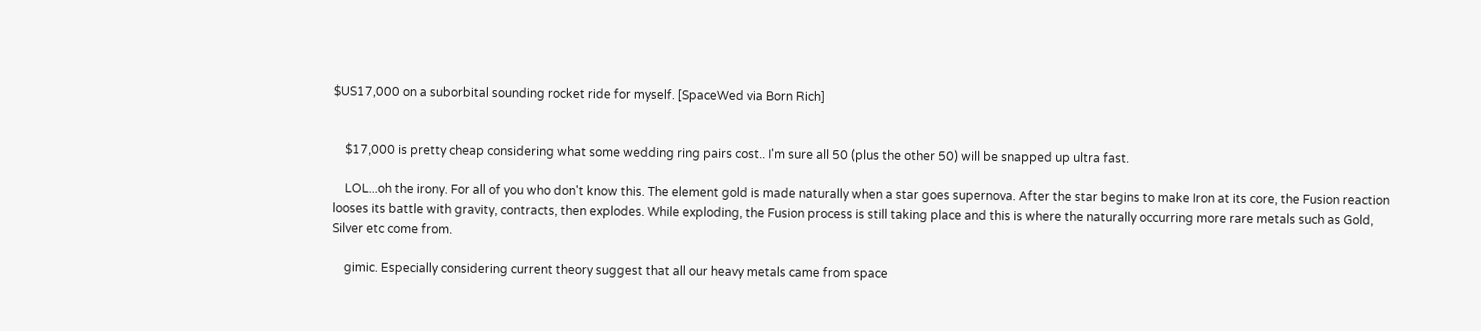$US17,000 on a suborbital sounding rocket ride for myself. [SpaceWed via Born Rich]


    $17,000 is pretty cheap considering what some wedding ring pairs cost.. I'm sure all 50 (plus the other 50) will be snapped up ultra fast.

    LOL...oh the irony. For all of you who don't know this. The element gold is made naturally when a star goes supernova. After the star begins to make Iron at its core, the Fusion reaction looses its battle with gravity, contracts, then explodes. While exploding, the Fusion process is still taking place and this is where the naturally occurring more rare metals such as Gold, Silver etc come from.

    gimic. Especially considering current theory suggest that all our heavy metals came from space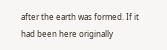after the earth was formed. If it had been here originally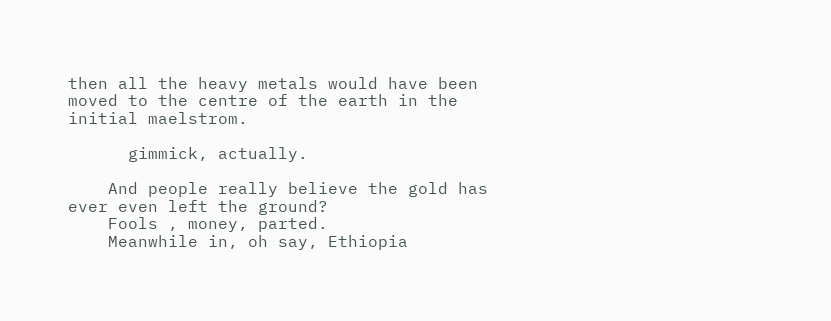then all the heavy metals would have been moved to the centre of the earth in the initial maelstrom.

      gimmick, actually.

    And people really believe the gold has ever even left the ground?
    Fools , money, parted.
    Meanwhile in, oh say, Ethiopia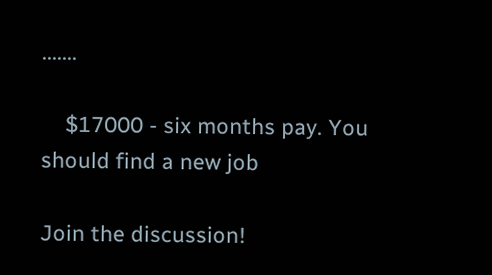.......

    $17000 - six months pay. You should find a new job

Join the discussion!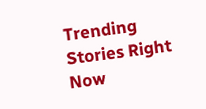Trending Stories Right Now